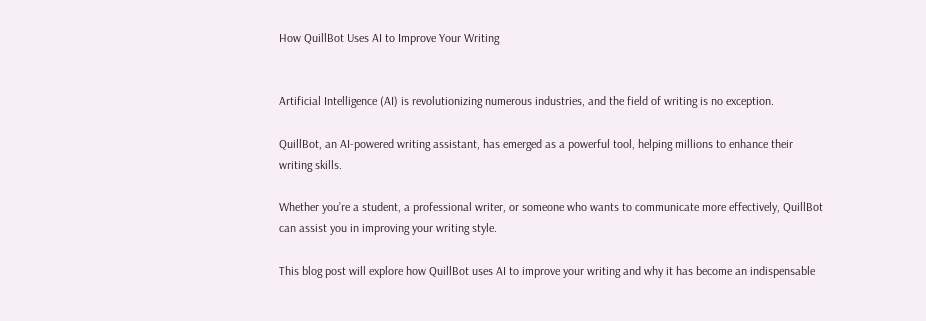How QuillBot Uses AI to Improve Your Writing


Artificial Intelligence (AI) is revolutionizing numerous industries, and the field of writing is no exception.

QuillBot, an AI-powered writing assistant, has emerged as a powerful tool, helping millions to enhance their writing skills.

Whether you’re a student, a professional writer, or someone who wants to communicate more effectively, QuillBot can assist you in improving your writing style.

This blog post will explore how QuillBot uses AI to improve your writing and why it has become an indispensable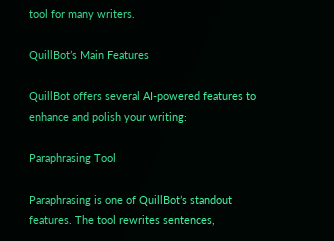tool for many writers.

QuillBot’s Main Features

QuillBot offers several AI-powered features to enhance and polish your writing:

Paraphrasing Tool

Paraphrasing is one of QuillBot’s standout features. The tool rewrites sentences,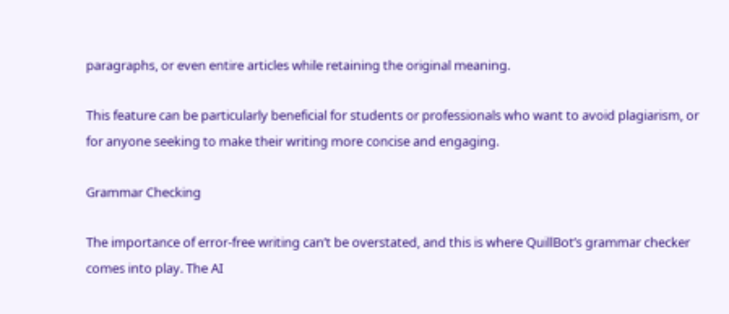paragraphs, or even entire articles while retaining the original meaning.

This feature can be particularly beneficial for students or professionals who want to avoid plagiarism, or for anyone seeking to make their writing more concise and engaging.

Grammar Checking

The importance of error-free writing can’t be overstated, and this is where QuillBot’s grammar checker comes into play. The AI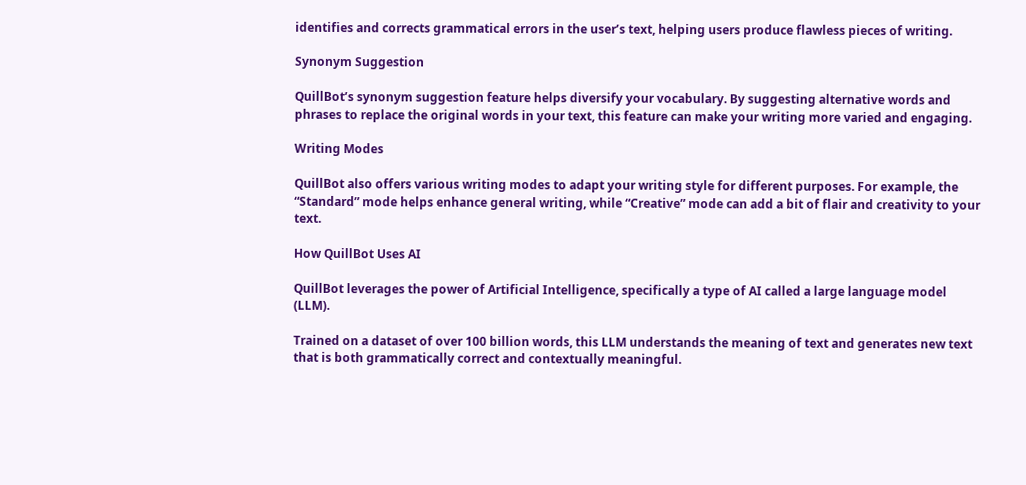identifies and corrects grammatical errors in the user’s text, helping users produce flawless pieces of writing.

Synonym Suggestion

QuillBot’s synonym suggestion feature helps diversify your vocabulary. By suggesting alternative words and phrases to replace the original words in your text, this feature can make your writing more varied and engaging.

Writing Modes

QuillBot also offers various writing modes to adapt your writing style for different purposes. For example, the “Standard” mode helps enhance general writing, while “Creative” mode can add a bit of flair and creativity to your text.

How QuillBot Uses AI

QuillBot leverages the power of Artificial Intelligence, specifically a type of AI called a large language model (LLM).

Trained on a dataset of over 100 billion words, this LLM understands the meaning of text and generates new text that is both grammatically correct and contextually meaningful.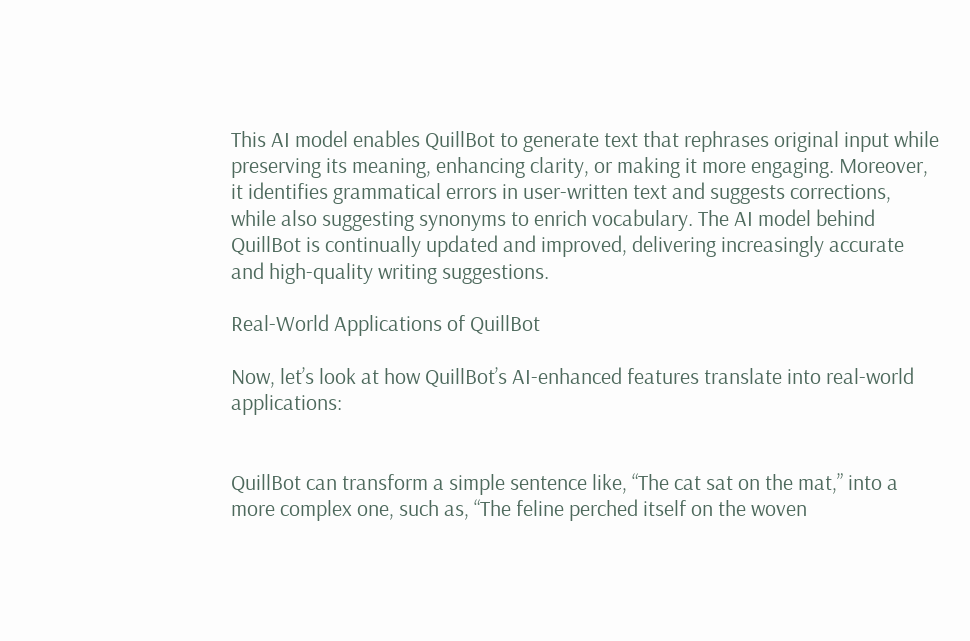This AI model enables QuillBot to generate text that rephrases original input while preserving its meaning, enhancing clarity, or making it more engaging. Moreover, it identifies grammatical errors in user-written text and suggests corrections, while also suggesting synonyms to enrich vocabulary. The AI model behind QuillBot is continually updated and improved, delivering increasingly accurate and high-quality writing suggestions.

Real-World Applications of QuillBot

Now, let’s look at how QuillBot’s AI-enhanced features translate into real-world applications:


QuillBot can transform a simple sentence like, “The cat sat on the mat,” into a more complex one, such as, “The feline perched itself on the woven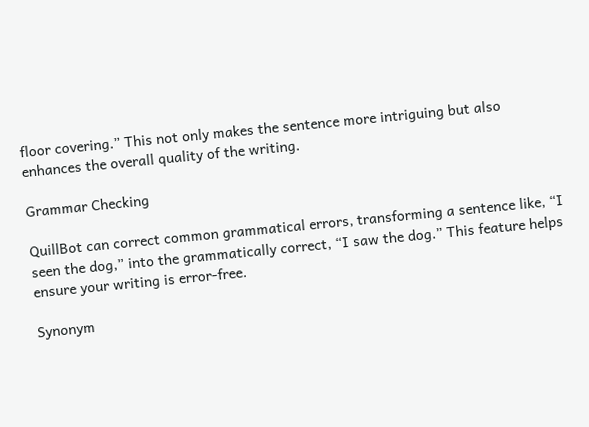floor covering.” This not only makes the sentence more intriguing but also enhances the overall quality of the writing.

Grammar Checking

QuillBot can correct common grammatical errors, transforming a sentence like, “I seen the dog,” into the grammatically correct, “I saw the dog.” This feature helps ensure your writing is error-free.

Synonym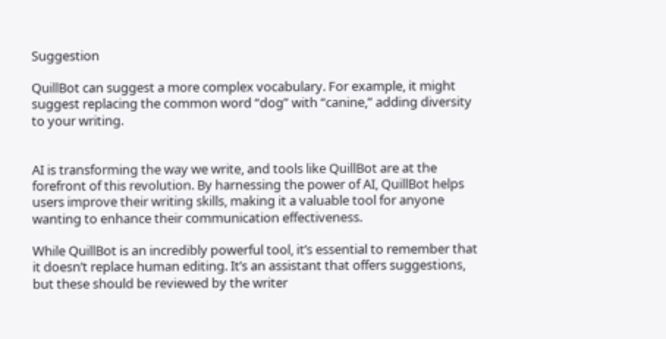Suggestion

QuillBot can suggest a more complex vocabulary. For example, it might suggest replacing the common word “dog” with “canine,” adding diversity to your writing.


AI is transforming the way we write, and tools like QuillBot are at the forefront of this revolution. By harnessing the power of AI, QuillBot helps users improve their writing skills, making it a valuable tool for anyone wanting to enhance their communication effectiveness.

While QuillBot is an incredibly powerful tool, it’s essential to remember that it doesn’t replace human editing. It’s an assistant that offers suggestions, but these should be reviewed by the writer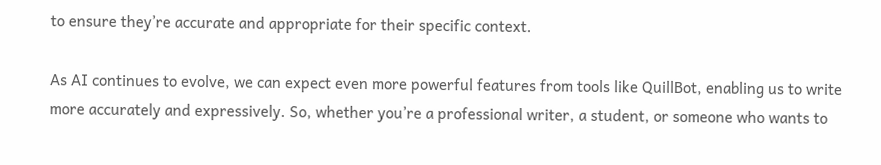to ensure they’re accurate and appropriate for their specific context.

As AI continues to evolve, we can expect even more powerful features from tools like QuillBot, enabling us to write more accurately and expressively. So, whether you’re a professional writer, a student, or someone who wants to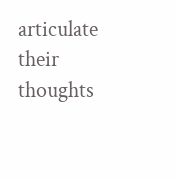articulate their thoughts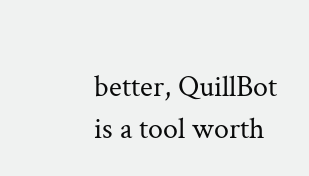better, QuillBot is a tool worth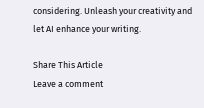considering. Unleash your creativity and let AI enhance your writing.

Share This Article
Leave a comment